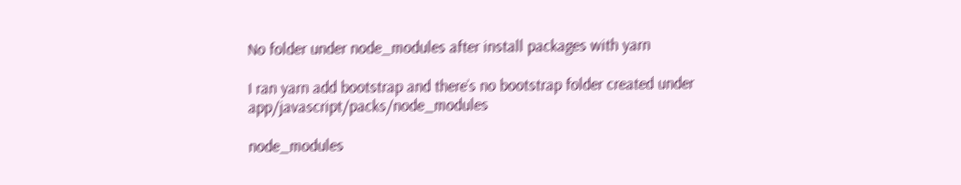No folder under node_modules after install packages with yarn

I ran yarn add bootstrap and there’s no bootstrap folder created under app/javascript/packs/node_modules

node_modules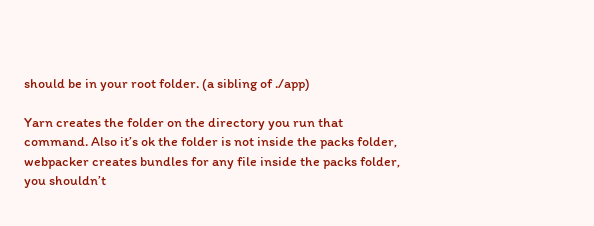should be in your root folder. (a sibling of ./app)

Yarn creates the folder on the directory you run that command. Also it’s ok the folder is not inside the packs folder, webpacker creates bundles for any file inside the packs folder, you shouldn’t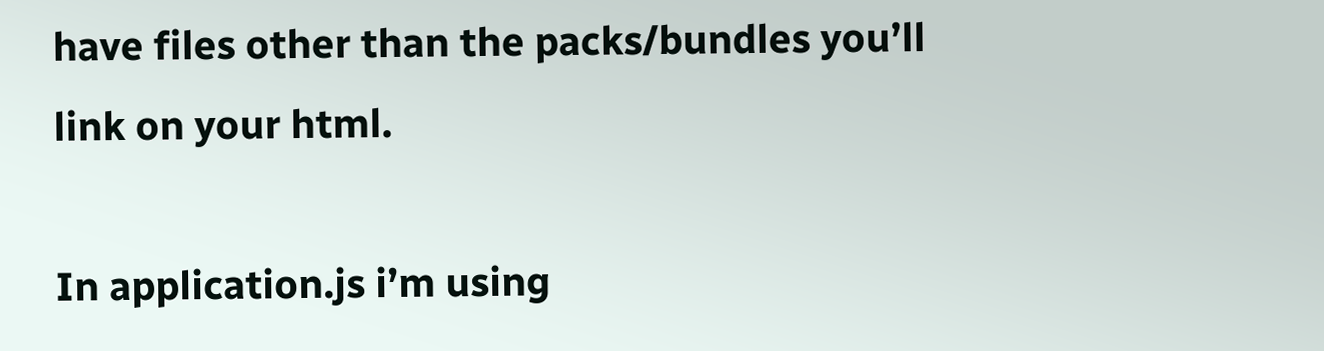have files other than the packs/bundles you’ll link on your html.

In application.js i’m using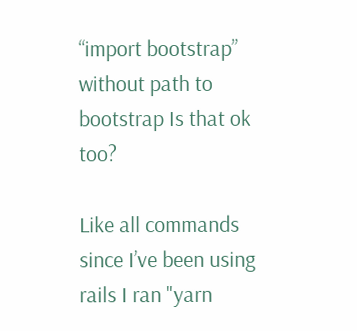“import bootstrap” without path to bootstrap Is that ok too?

Like all commands since I’ve been using rails I ran "yarn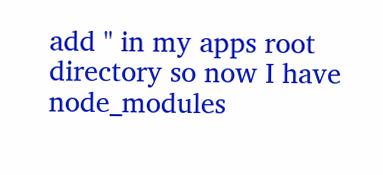add " in my apps root directory so now I have node_modules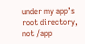under my app’s root directory, not /app